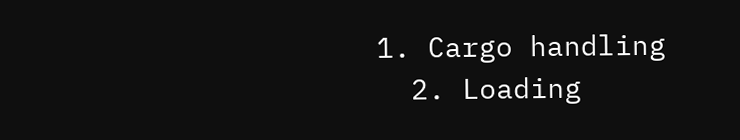1. Cargo handling
  2. Loading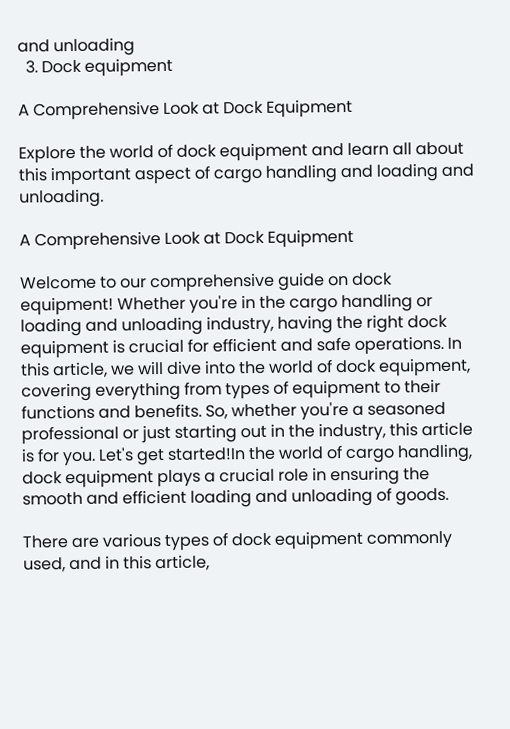and unloading
  3. Dock equipment

A Comprehensive Look at Dock Equipment

Explore the world of dock equipment and learn all about this important aspect of cargo handling and loading and unloading.

A Comprehensive Look at Dock Equipment

Welcome to our comprehensive guide on dock equipment! Whether you're in the cargo handling or loading and unloading industry, having the right dock equipment is crucial for efficient and safe operations. In this article, we will dive into the world of dock equipment, covering everything from types of equipment to their functions and benefits. So, whether you're a seasoned professional or just starting out in the industry, this article is for you. Let's get started!In the world of cargo handling, dock equipment plays a crucial role in ensuring the smooth and efficient loading and unloading of goods.

There are various types of dock equipment commonly used, and in this article,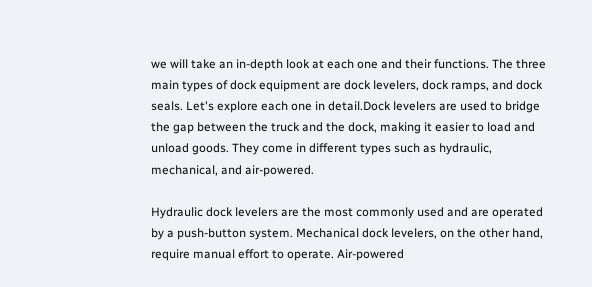we will take an in-depth look at each one and their functions. The three main types of dock equipment are dock levelers, dock ramps, and dock seals. Let's explore each one in detail.Dock levelers are used to bridge the gap between the truck and the dock, making it easier to load and unload goods. They come in different types such as hydraulic, mechanical, and air-powered.

Hydraulic dock levelers are the most commonly used and are operated by a push-button system. Mechanical dock levelers, on the other hand, require manual effort to operate. Air-powered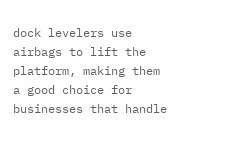dock levelers use airbags to lift the platform, making them a good choice for businesses that handle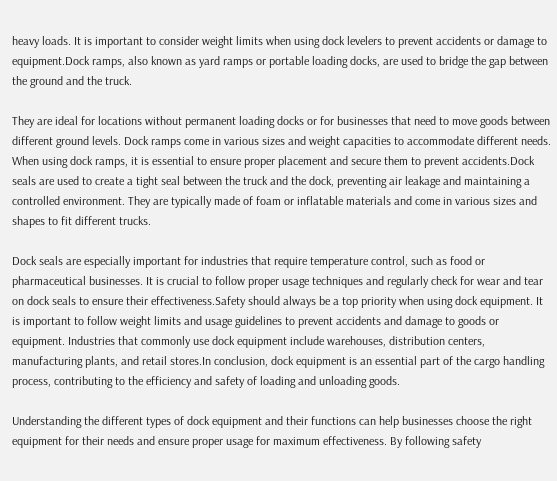heavy loads. It is important to consider weight limits when using dock levelers to prevent accidents or damage to equipment.Dock ramps, also known as yard ramps or portable loading docks, are used to bridge the gap between the ground and the truck.

They are ideal for locations without permanent loading docks or for businesses that need to move goods between different ground levels. Dock ramps come in various sizes and weight capacities to accommodate different needs. When using dock ramps, it is essential to ensure proper placement and secure them to prevent accidents.Dock seals are used to create a tight seal between the truck and the dock, preventing air leakage and maintaining a controlled environment. They are typically made of foam or inflatable materials and come in various sizes and shapes to fit different trucks.

Dock seals are especially important for industries that require temperature control, such as food or pharmaceutical businesses. It is crucial to follow proper usage techniques and regularly check for wear and tear on dock seals to ensure their effectiveness.Safety should always be a top priority when using dock equipment. It is important to follow weight limits and usage guidelines to prevent accidents and damage to goods or equipment. Industries that commonly use dock equipment include warehouses, distribution centers, manufacturing plants, and retail stores.In conclusion, dock equipment is an essential part of the cargo handling process, contributing to the efficiency and safety of loading and unloading goods.

Understanding the different types of dock equipment and their functions can help businesses choose the right equipment for their needs and ensure proper usage for maximum effectiveness. By following safety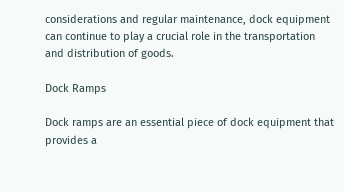considerations and regular maintenance, dock equipment can continue to play a crucial role in the transportation and distribution of goods.

Dock Ramps

Dock ramps are an essential piece of dock equipment that provides a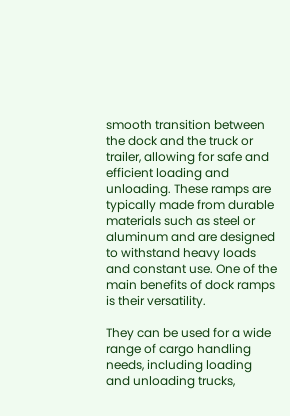smooth transition between the dock and the truck or trailer, allowing for safe and efficient loading and unloading. These ramps are typically made from durable materials such as steel or aluminum and are designed to withstand heavy loads and constant use. One of the main benefits of dock ramps is their versatility.

They can be used for a wide range of cargo handling needs, including loading and unloading trucks,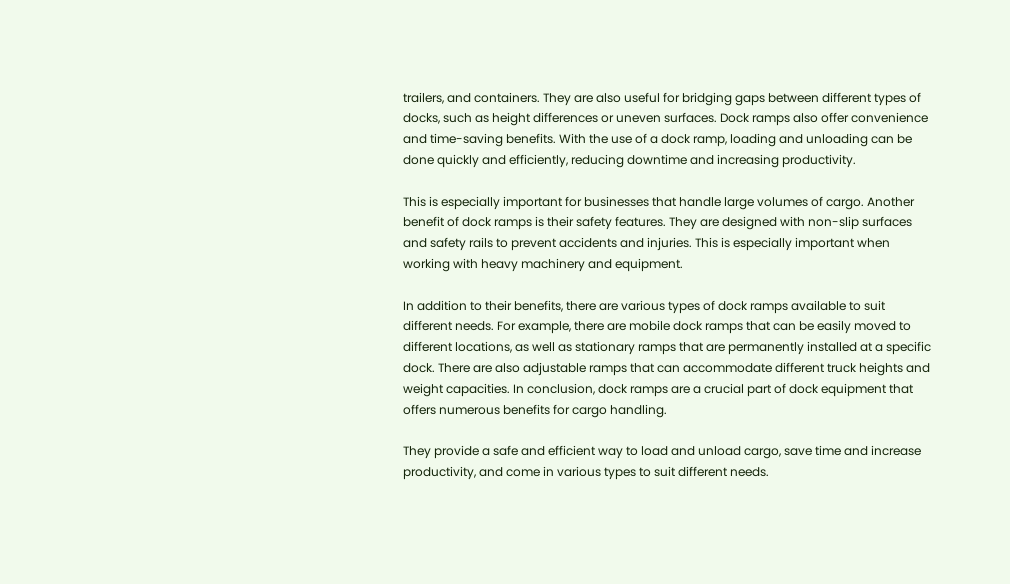trailers, and containers. They are also useful for bridging gaps between different types of docks, such as height differences or uneven surfaces. Dock ramps also offer convenience and time-saving benefits. With the use of a dock ramp, loading and unloading can be done quickly and efficiently, reducing downtime and increasing productivity.

This is especially important for businesses that handle large volumes of cargo. Another benefit of dock ramps is their safety features. They are designed with non-slip surfaces and safety rails to prevent accidents and injuries. This is especially important when working with heavy machinery and equipment.

In addition to their benefits, there are various types of dock ramps available to suit different needs. For example, there are mobile dock ramps that can be easily moved to different locations, as well as stationary ramps that are permanently installed at a specific dock. There are also adjustable ramps that can accommodate different truck heights and weight capacities. In conclusion, dock ramps are a crucial part of dock equipment that offers numerous benefits for cargo handling.

They provide a safe and efficient way to load and unload cargo, save time and increase productivity, and come in various types to suit different needs.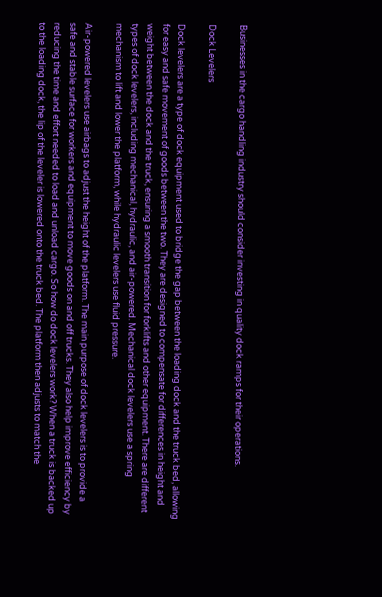Businesses in the cargo handling industry should consider investing in quality dock ramps for their operations.

Dock Levelers

Dock levelers are a type of dock equipment used to bridge the gap between the loading dock and the truck bed, allowing for easy and safe movement of goods between the two. They are designed to compensate for differences in height and weight between the dock and the truck, ensuring a smooth transition for forklifts and other equipment. There are different types of dock levelers, including mechanical, hydraulic, and air-powered. Mechanical dock levelers use a spring mechanism to lift and lower the platform, while hydraulic levelers use fluid pressure.

Air-powered levelers use airbags to adjust the height of the platform. The main purpose of dock levelers is to provide a safe and stable surface for workers and equipment to move goods on and off trucks. They also help improve efficiency by reducing the time and effort needed to load and unload cargo. So how do dock levelers work? When a truck is backed up to the loading dock, the lip of the leveler is lowered onto the truck bed. The platform then adjusts to match the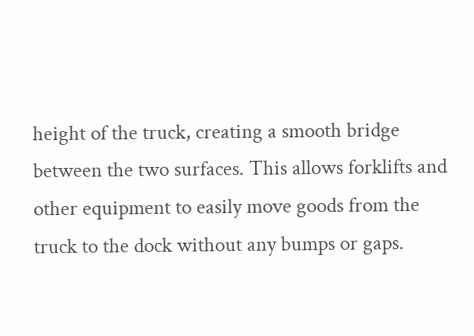height of the truck, creating a smooth bridge between the two surfaces. This allows forklifts and other equipment to easily move goods from the truck to the dock without any bumps or gaps.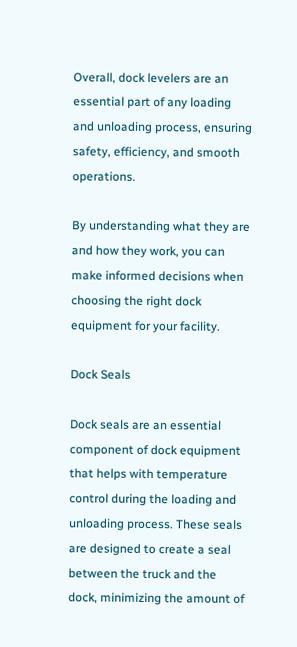Overall, dock levelers are an essential part of any loading and unloading process, ensuring safety, efficiency, and smooth operations.

By understanding what they are and how they work, you can make informed decisions when choosing the right dock equipment for your facility.

Dock Seals

Dock seals are an essential component of dock equipment that helps with temperature control during the loading and unloading process. These seals are designed to create a seal between the truck and the dock, minimizing the amount of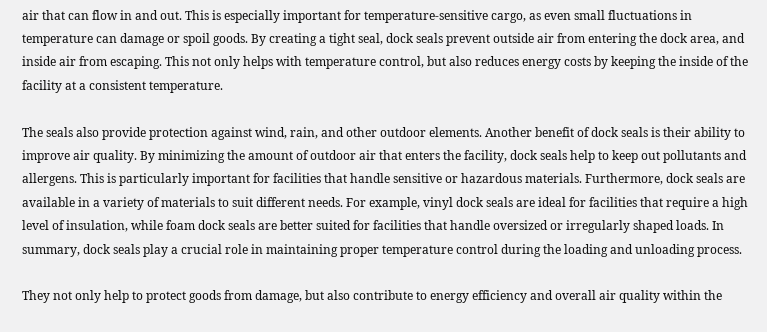air that can flow in and out. This is especially important for temperature-sensitive cargo, as even small fluctuations in temperature can damage or spoil goods. By creating a tight seal, dock seals prevent outside air from entering the dock area, and inside air from escaping. This not only helps with temperature control, but also reduces energy costs by keeping the inside of the facility at a consistent temperature.

The seals also provide protection against wind, rain, and other outdoor elements. Another benefit of dock seals is their ability to improve air quality. By minimizing the amount of outdoor air that enters the facility, dock seals help to keep out pollutants and allergens. This is particularly important for facilities that handle sensitive or hazardous materials. Furthermore, dock seals are available in a variety of materials to suit different needs. For example, vinyl dock seals are ideal for facilities that require a high level of insulation, while foam dock seals are better suited for facilities that handle oversized or irregularly shaped loads. In summary, dock seals play a crucial role in maintaining proper temperature control during the loading and unloading process.

They not only help to protect goods from damage, but also contribute to energy efficiency and overall air quality within the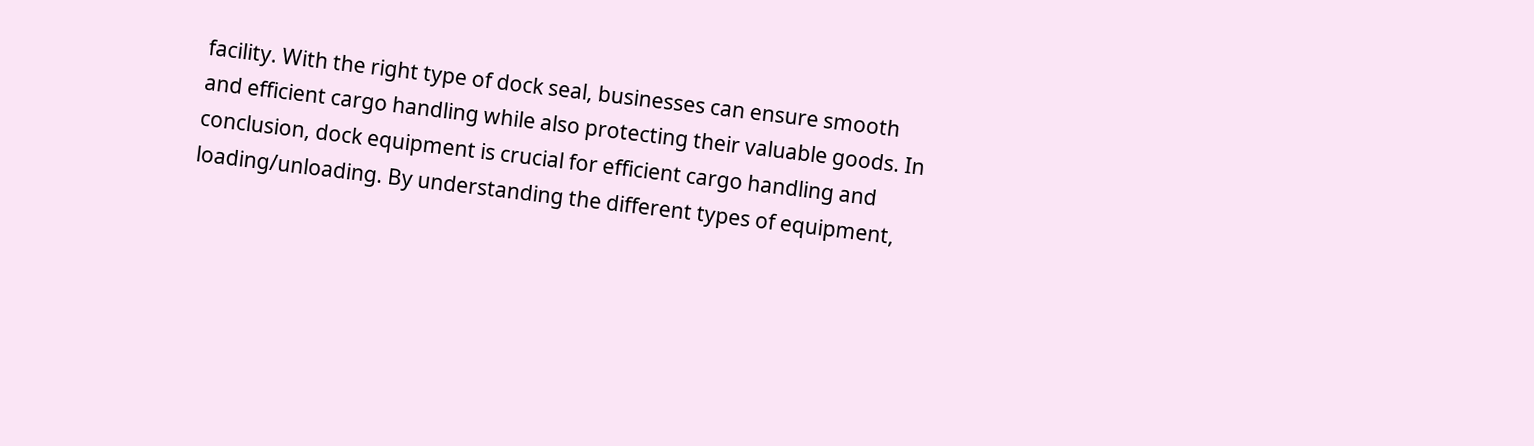facility. With the right type of dock seal, businesses can ensure smooth and efficient cargo handling while also protecting their valuable goods. In conclusion, dock equipment is crucial for efficient cargo handling and loading/unloading. By understanding the different types of equipment,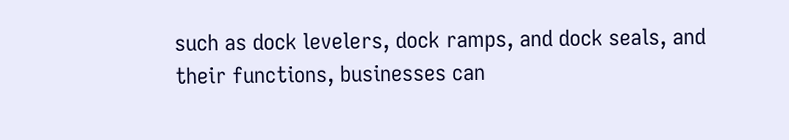such as dock levelers, dock ramps, and dock seals, and their functions, businesses can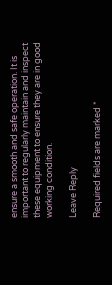ensure a smooth and safe operation. It is important to regularly maintain and inspect these equipment to ensure they are in good working condition.

Leave Reply

Required fields are marked *